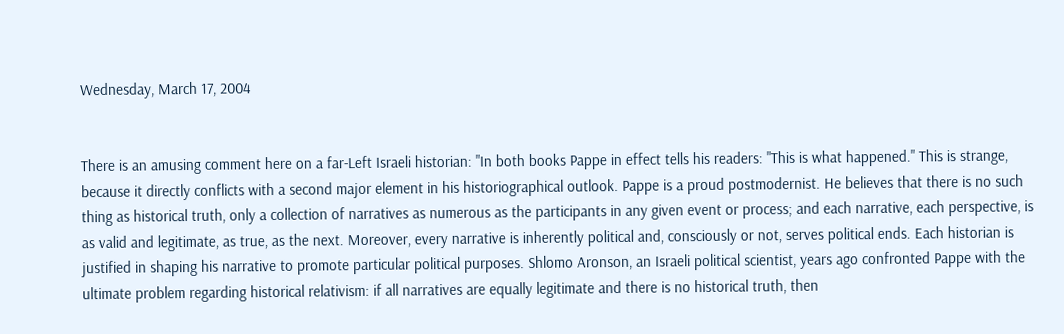Wednesday, March 17, 2004


There is an amusing comment here on a far-Left Israeli historian: "In both books Pappe in effect tells his readers: "This is what happened." This is strange, because it directly conflicts with a second major element in his historiographical outlook. Pappe is a proud postmodernist. He believes that there is no such thing as historical truth, only a collection of narratives as numerous as the participants in any given event or process; and each narrative, each perspective, is as valid and legitimate, as true, as the next. Moreover, every narrative is inherently political and, consciously or not, serves political ends. Each historian is justified in shaping his narrative to promote particular political purposes. Shlomo Aronson, an Israeli political scientist, years ago confronted Pappe with the ultimate problem regarding historical relativism: if all narratives are equally legitimate and there is no historical truth, then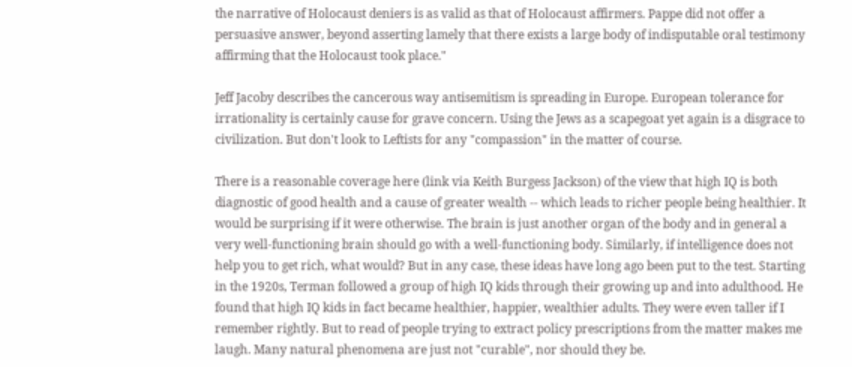the narrative of Holocaust deniers is as valid as that of Holocaust affirmers. Pappe did not offer a persuasive answer, beyond asserting lamely that there exists a large body of indisputable oral testimony affirming that the Holocaust took place."

Jeff Jacoby describes the cancerous way antisemitism is spreading in Europe. European tolerance for irrationality is certainly cause for grave concern. Using the Jews as a scapegoat yet again is a disgrace to civilization. But don't look to Leftists for any "compassion" in the matter of course.

There is a reasonable coverage here (link via Keith Burgess Jackson) of the view that high IQ is both diagnostic of good health and a cause of greater wealth -- which leads to richer people being healthier. It would be surprising if it were otherwise. The brain is just another organ of the body and in general a very well-functioning brain should go with a well-functioning body. Similarly, if intelligence does not help you to get rich, what would? But in any case, these ideas have long ago been put to the test. Starting in the 1920s, Terman followed a group of high IQ kids through their growing up and into adulthood. He found that high IQ kids in fact became healthier, happier, wealthier adults. They were even taller if I remember rightly. But to read of people trying to extract policy prescriptions from the matter makes me laugh. Many natural phenomena are just not "curable", nor should they be.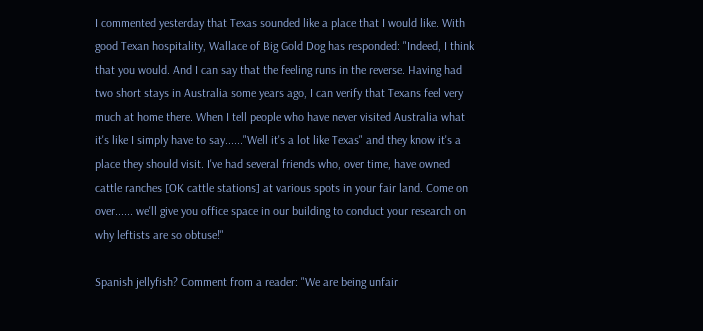I commented yesterday that Texas sounded like a place that I would like. With good Texan hospitality, Wallace of Big Gold Dog has responded: "Indeed, I think that you would. And I can say that the feeling runs in the reverse. Having had two short stays in Australia some years ago, I can verify that Texans feel very much at home there. When I tell people who have never visited Australia what it's like I simply have to say......"Well it's a lot like Texas" and they know it's a place they should visit. I've had several friends who, over time, have owned cattle ranches [OK cattle stations] at various spots in your fair land. Come on over...... we'll give you office space in our building to conduct your research on why leftists are so obtuse!"

Spanish jellyfish? Comment from a reader: "We are being unfair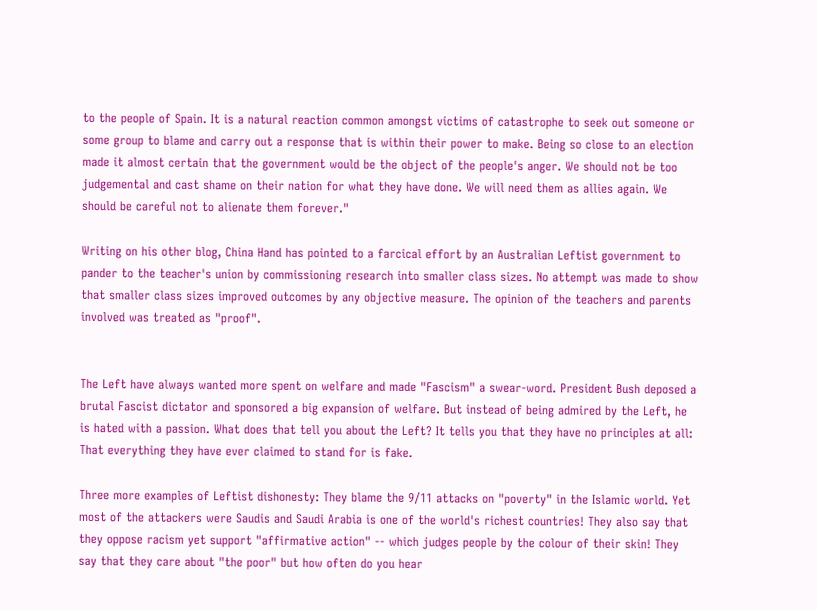to the people of Spain. It is a natural reaction common amongst victims of catastrophe to seek out someone or some group to blame and carry out a response that is within their power to make. Being so close to an election made it almost certain that the government would be the object of the people's anger. We should not be too judgemental and cast shame on their nation for what they have done. We will need them as allies again. We should be careful not to alienate them forever."

Writing on his other blog, China Hand has pointed to a farcical effort by an Australian Leftist government to pander to the teacher's union by commissioning research into smaller class sizes. No attempt was made to show that smaller class sizes improved outcomes by any objective measure. The opinion of the teachers and parents involved was treated as "proof".


The Left have always wanted more spent on welfare and made "Fascism" a swear-word. President Bush deposed a brutal Fascist dictator and sponsored a big expansion of welfare. But instead of being admired by the Left, he is hated with a passion. What does that tell you about the Left? It tells you that they have no principles at all: That everything they have ever claimed to stand for is fake.

Three more examples of Leftist dishonesty: They blame the 9/11 attacks on "poverty" in the Islamic world. Yet most of the attackers were Saudis and Saudi Arabia is one of the world's richest countries! They also say that they oppose racism yet support "affirmative action" -- which judges people by the colour of their skin! They say that they care about "the poor" but how often do you hear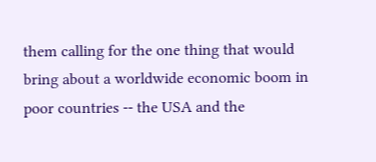them calling for the one thing that would bring about a worldwide economic boom in poor countries -- the USA and the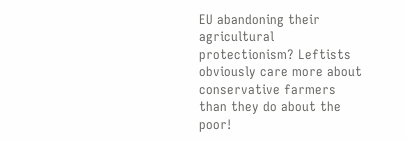EU abandoning their agricultural protectionism? Leftists obviously care more about conservative farmers than they do about the poor!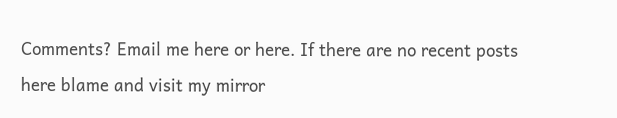Comments? Email me here or here. If there are no recent posts here blame and visit my mirror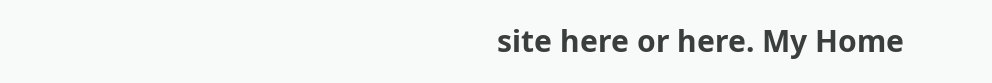site here or here. My Home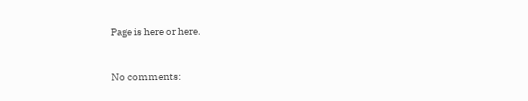Page is here or here.


No comments: